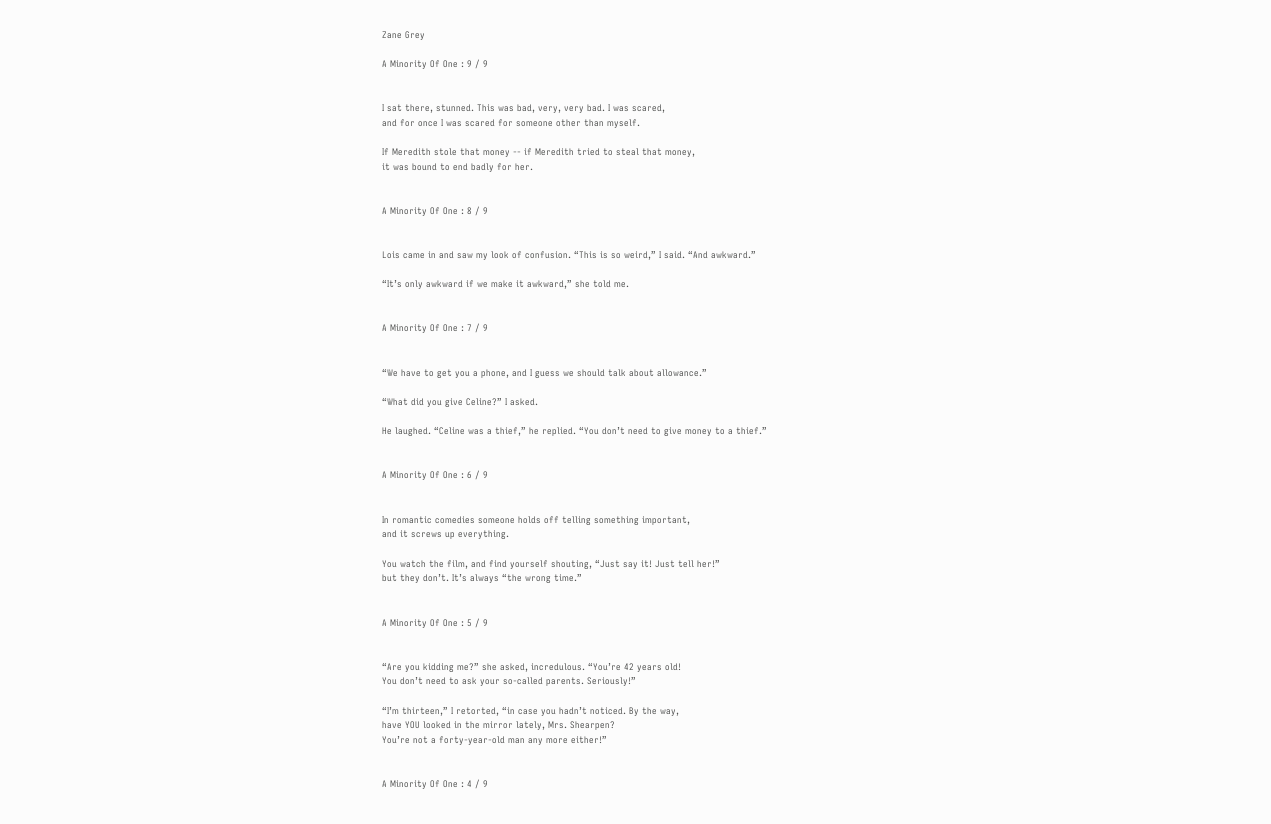Zane Grey

A Minority Of One : 9 / 9


I sat there, stunned. This was bad, very, very bad. I was scared,
and for once I was scared for someone other than myself.

If Meredith stole that money -- if Meredith tried to steal that money,
it was bound to end badly for her.


A Minority Of One : 8 / 9


Lois came in and saw my look of confusion. “This is so weird,” I said. “And awkward.”

“It’s only awkward if we make it awkward,” she told me.


A Minority Of One : 7 / 9


“We have to get you a phone, and I guess we should talk about allowance.”

“What did you give Celine?” I asked.

He laughed. “Celine was a thief,” he replied. “You don’t need to give money to a thief.”


A Minority Of One : 6 / 9


In romantic comedies someone holds off telling something important,
and it screws up everything.

You watch the film, and find yourself shouting, “Just say it! Just tell her!”
but they don’t. It’s always “the wrong time.”


A Minority Of One : 5 / 9


“Are you kidding me?” she asked, incredulous. “You’re 42 years old!
You don’t need to ask your so-called parents. Seriously!”

“I’m thirteen,” I retorted, “in case you hadn’t noticed. By the way,
have YOU looked in the mirror lately, Mrs. Shearpen?
You’re not a forty-year-old man any more either!”


A Minority Of One : 4 / 9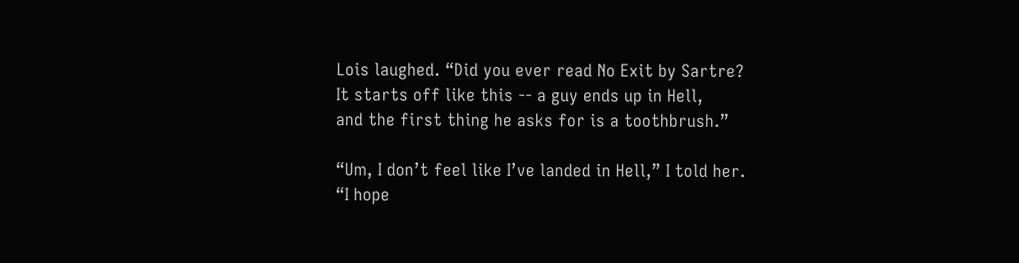Lois laughed. “Did you ever read No Exit by Sartre?
It starts off like this -- a guy ends up in Hell,
and the first thing he asks for is a toothbrush.”

“Um, I don’t feel like I’ve landed in Hell,” I told her.
“I hope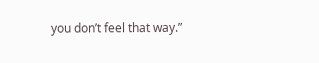you don’t feel that way.”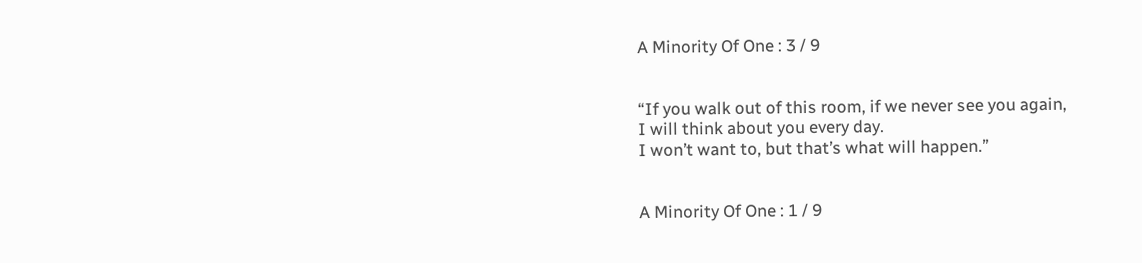A Minority Of One : 3 / 9


“If you walk out of this room, if we never see you again,
I will think about you every day.
I won’t want to, but that’s what will happen.”


A Minority Of One : 1 / 9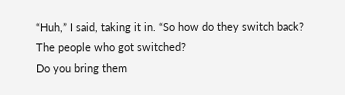“Huh,” I said, taking it in. “So how do they switch back? The people who got switched?
Do you bring them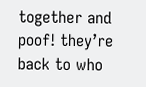together and poof! they’re back to who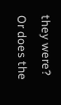they were?
Or does the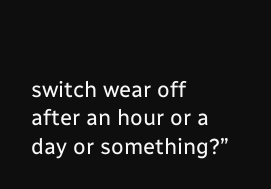switch wear off after an hour or a day or something?”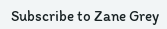Subscribe to Zane Grey